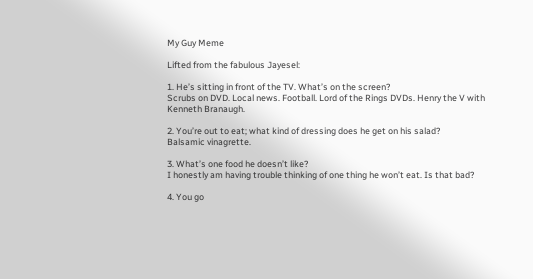My Guy Meme

Lifted from the fabulous Jayesel:

1. He’s sitting in front of the TV. What’s on the screen?
Scrubs on DVD. Local news. Football. Lord of the Rings DVDs. Henry the V with Kenneth Branaugh.

2. You’re out to eat; what kind of dressing does he get on his salad?
Balsamic vinagrette.

3. What’s one food he doesn’t like?
I honestly am having trouble thinking of one thing he won’t eat. Is that bad?

4. You go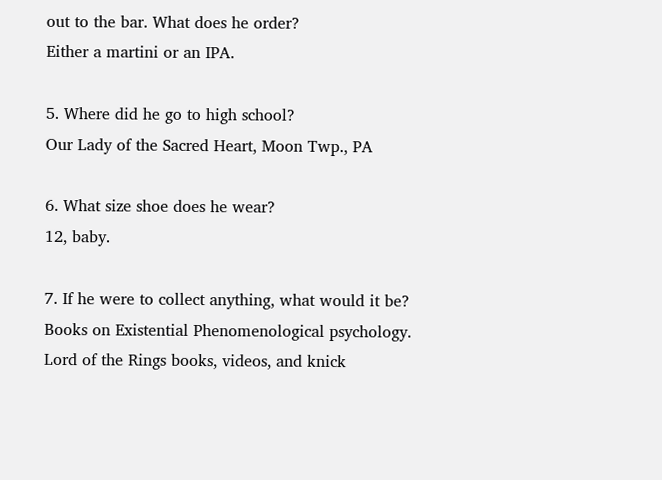out to the bar. What does he order?
Either a martini or an IPA.

5. Where did he go to high school?
Our Lady of the Sacred Heart, Moon Twp., PA

6. What size shoe does he wear?
12, baby.

7. If he were to collect anything, what would it be?
Books on Existential Phenomenological psychology. Lord of the Rings books, videos, and knick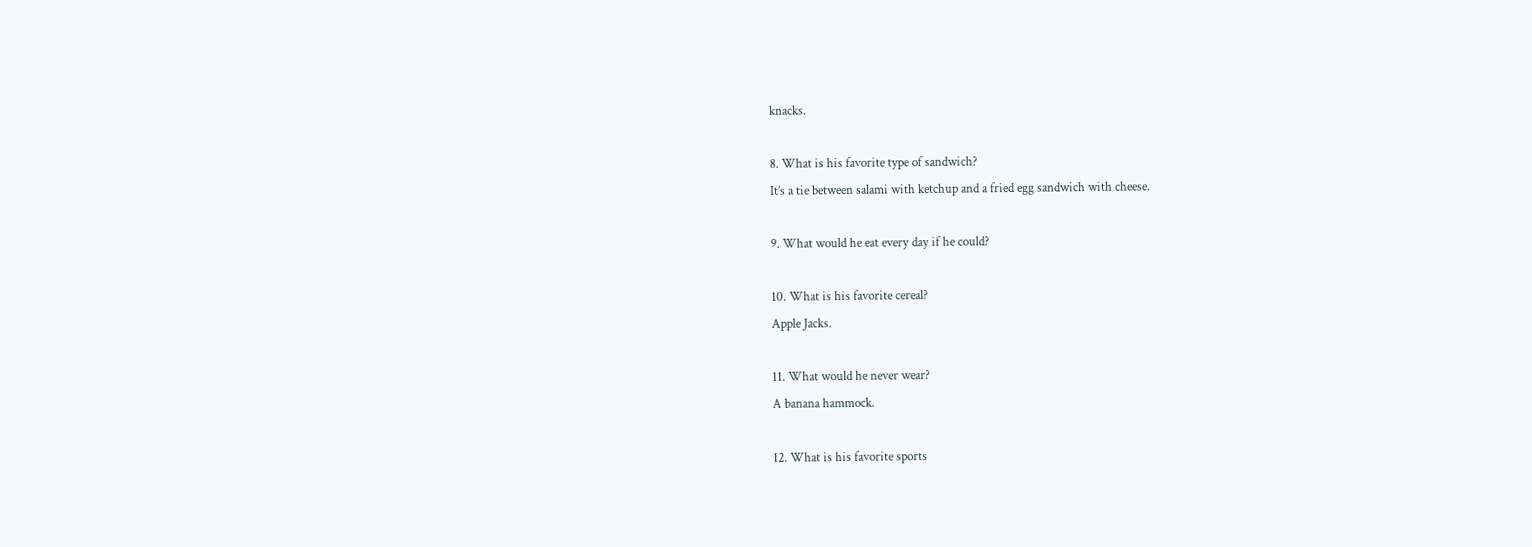knacks.

8. What is his favorite type of sandwich?
It’s a tie between salami with ketchup and a fried egg sandwich with cheese.

9. What would he eat every day if he could?

10. What is his favorite cereal?
Apple Jacks.

11. What would he never wear?
A banana hammock.

12. What is his favorite sports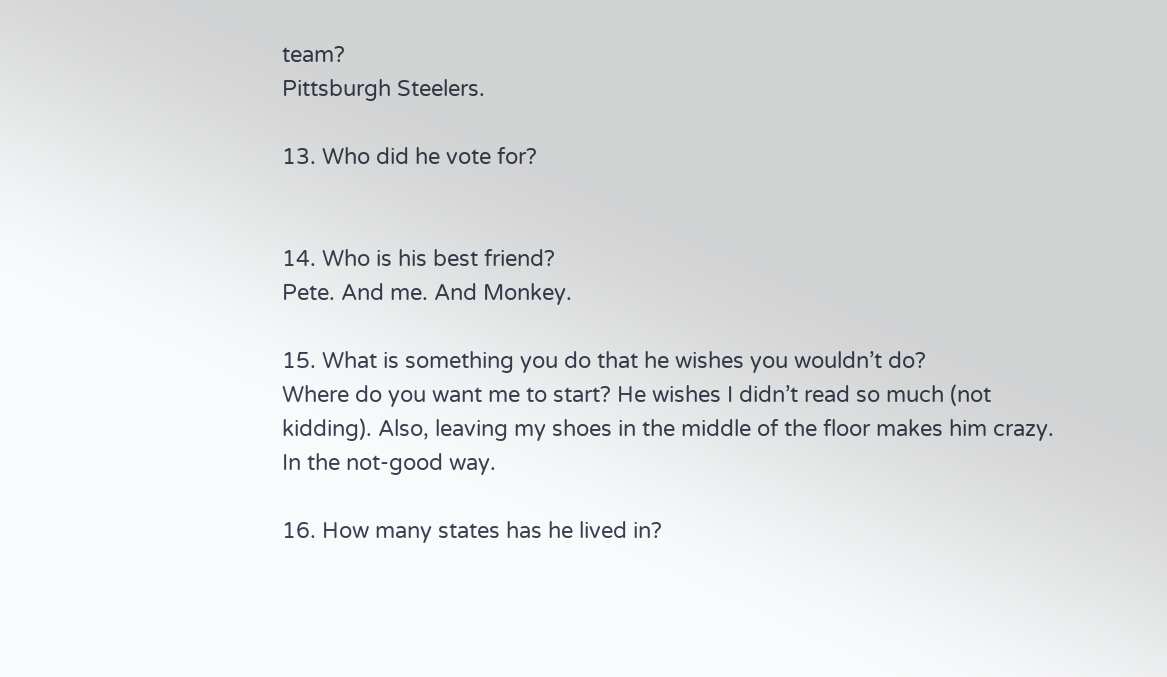team?
Pittsburgh Steelers.

13. Who did he vote for?


14. Who is his best friend?
Pete. And me. And Monkey.

15. What is something you do that he wishes you wouldn’t do?
Where do you want me to start? He wishes I didn’t read so much (not kidding). Also, leaving my shoes in the middle of the floor makes him crazy. In the not-good way.

16. How many states has he lived in?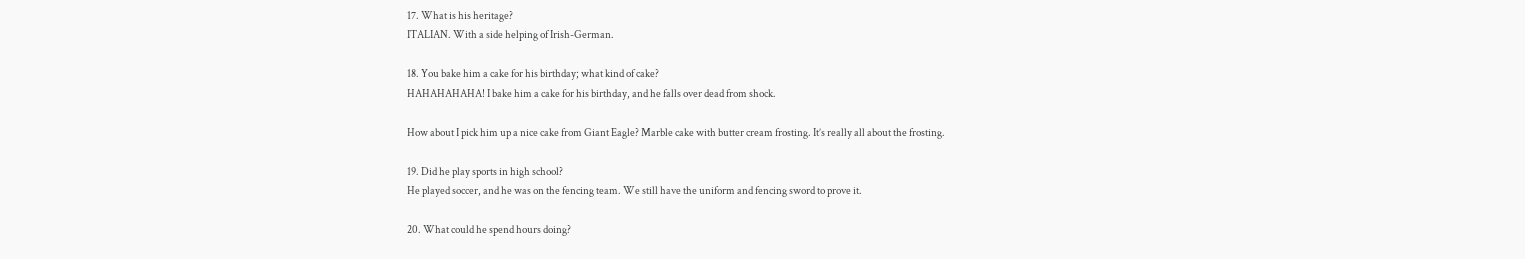17. What is his heritage?
ITALIAN. With a side helping of Irish-German.

18. You bake him a cake for his birthday; what kind of cake?
HAHAHAHAHA! I bake him a cake for his birthday, and he falls over dead from shock.

How about I pick him up a nice cake from Giant Eagle? Marble cake with butter cream frosting. It’s really all about the frosting.

19. Did he play sports in high school?
He played soccer, and he was on the fencing team. We still have the uniform and fencing sword to prove it.

20. What could he spend hours doing?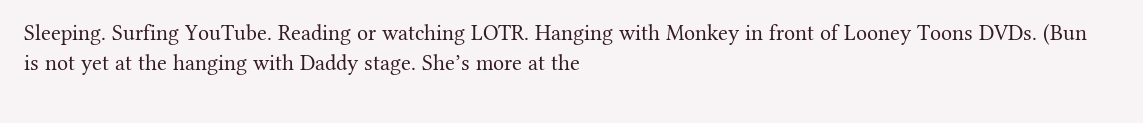Sleeping. Surfing YouTube. Reading or watching LOTR. Hanging with Monkey in front of Looney Toons DVDs. (Bun is not yet at the hanging with Daddy stage. She’s more at the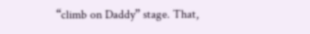“climb on Daddy” stage. That,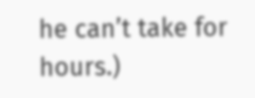he can’t take for hours.)